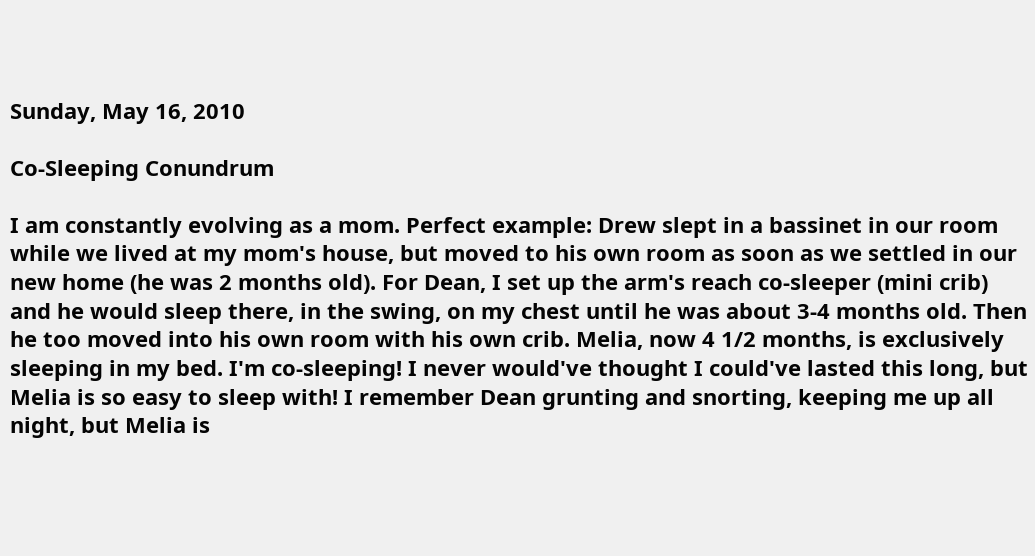Sunday, May 16, 2010

Co-Sleeping Conundrum

I am constantly evolving as a mom. Perfect example: Drew slept in a bassinet in our room while we lived at my mom's house, but moved to his own room as soon as we settled in our new home (he was 2 months old). For Dean, I set up the arm's reach co-sleeper (mini crib) and he would sleep there, in the swing, on my chest until he was about 3-4 months old. Then he too moved into his own room with his own crib. Melia, now 4 1/2 months, is exclusively sleeping in my bed. I'm co-sleeping! I never would've thought I could've lasted this long, but Melia is so easy to sleep with! I remember Dean grunting and snorting, keeping me up all night, but Melia is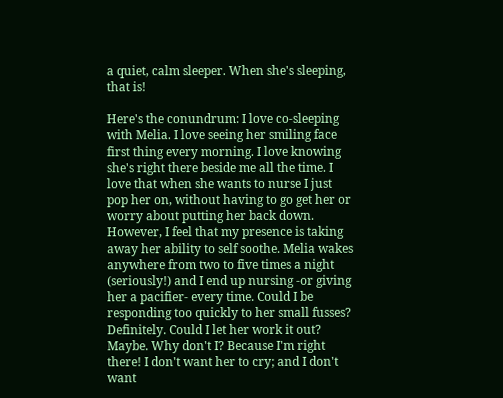a quiet, calm sleeper. When she's sleeping, that is!

Here's the conundrum: I love co-sleeping with Melia. I love seeing her smiling face first thing every morning. I love knowing she's right there beside me all the time. I love that when she wants to nurse I just pop her on, without having to go get her or worry about putting her back down. However, I feel that my presence is taking away her ability to self soothe. Melia wakes anywhere from two to five times a night (seriously!) and I end up nursing -or giving her a pacifier- every time. Could I be responding too quickly to her small fusses? Definitely. Could I let her work it out? Maybe. Why don't I? Because I'm right there! I don't want her to cry; and I don't want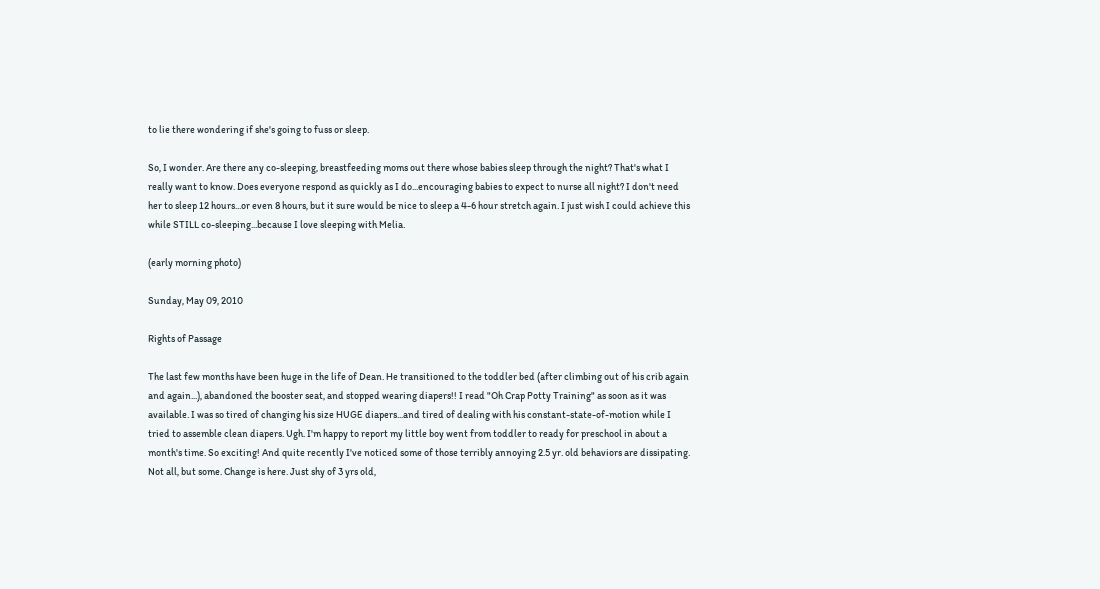to lie there wondering if she's going to fuss or sleep.

So, I wonder. Are there any co-sleeping, breastfeeding moms out there whose babies sleep through the night? That's what I really want to know. Does everyone respond as quickly as I do...encouraging babies to expect to nurse all night? I don't need her to sleep 12 hours...or even 8 hours, but it sure would be nice to sleep a 4-6 hour stretch again. I just wish I could achieve this while STILL co-sleeping...because I love sleeping with Melia.

(early morning photo)

Sunday, May 09, 2010

Rights of Passage

The last few months have been huge in the life of Dean. He transitioned to the toddler bed (after climbing out of his crib again and again...), abandoned the booster seat, and stopped wearing diapers!! I read "Oh Crap Potty Training" as soon as it was available. I was so tired of changing his size HUGE diapers...and tired of dealing with his constant-state-of-motion while I tried to assemble clean diapers. Ugh. I'm happy to report my little boy went from toddler to ready for preschool in about a month's time. So exciting! And quite recently I've noticed some of those terribly annoying 2.5 yr. old behaviors are dissipating. Not all, but some. Change is here. Just shy of 3 yrs old,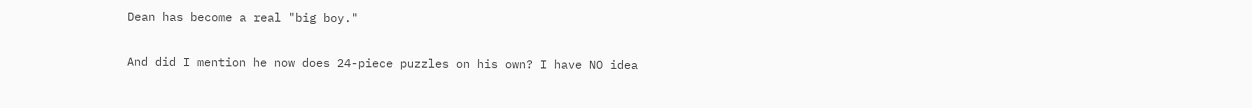Dean has become a real "big boy."

And did I mention he now does 24-piece puzzles on his own? I have NO idea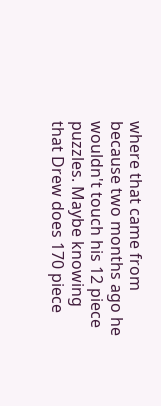where that came from because two months ago he wouldn't touch his 12 piece puzzles. Maybe knowing that Drew does 170 piece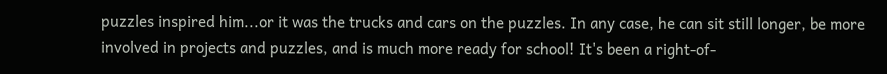puzzles inspired him...or it was the trucks and cars on the puzzles. In any case, he can sit still longer, be more involved in projects and puzzles, and is much more ready for school! It's been a right-of-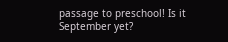passage to preschool! Is it September yet?